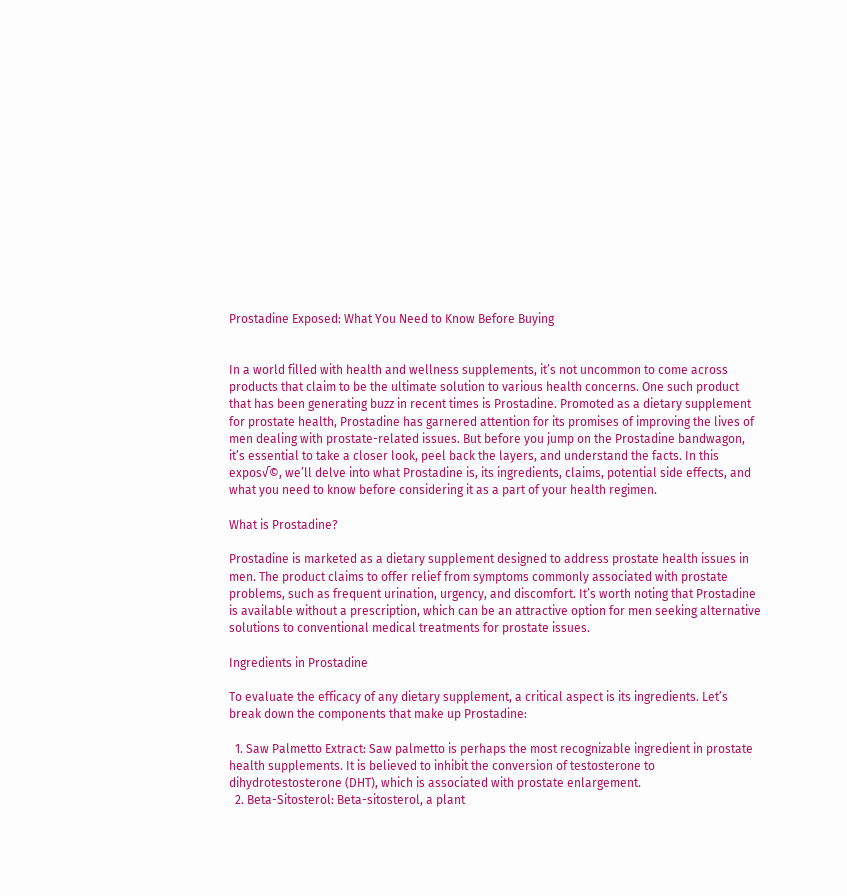Prostadine Exposed: What You Need to Know Before Buying


In a world filled with health and wellness supplements, it’s not uncommon to come across products that claim to be the ultimate solution to various health concerns. One such product that has been generating buzz in recent times is Prostadine. Promoted as a dietary supplement for prostate health, Prostadine has garnered attention for its promises of improving the lives of men dealing with prostate-related issues. But before you jump on the Prostadine bandwagon, it’s essential to take a closer look, peel back the layers, and understand the facts. In this expos√©, we’ll delve into what Prostadine is, its ingredients, claims, potential side effects, and what you need to know before considering it as a part of your health regimen.

What is Prostadine?

Prostadine is marketed as a dietary supplement designed to address prostate health issues in men. The product claims to offer relief from symptoms commonly associated with prostate problems, such as frequent urination, urgency, and discomfort. It’s worth noting that Prostadine is available without a prescription, which can be an attractive option for men seeking alternative solutions to conventional medical treatments for prostate issues.

Ingredients in Prostadine

To evaluate the efficacy of any dietary supplement, a critical aspect is its ingredients. Let’s break down the components that make up Prostadine:

  1. Saw Palmetto Extract: Saw palmetto is perhaps the most recognizable ingredient in prostate health supplements. It is believed to inhibit the conversion of testosterone to dihydrotestosterone (DHT), which is associated with prostate enlargement.
  2. Beta-Sitosterol: Beta-sitosterol, a plant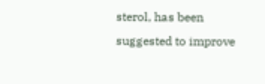sterol, has been suggested to improve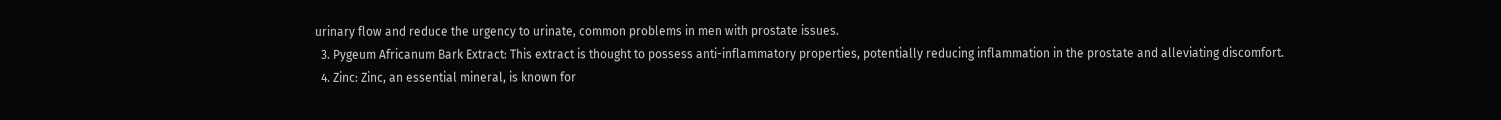urinary flow and reduce the urgency to urinate, common problems in men with prostate issues.
  3. Pygeum Africanum Bark Extract: This extract is thought to possess anti-inflammatory properties, potentially reducing inflammation in the prostate and alleviating discomfort.
  4. Zinc: Zinc, an essential mineral, is known for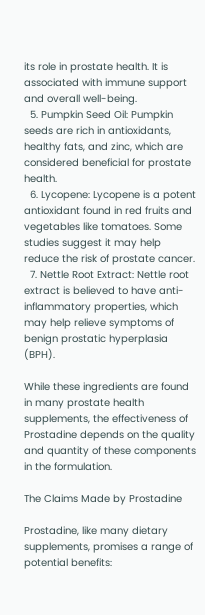its role in prostate health. It is associated with immune support and overall well-being.
  5. Pumpkin Seed Oil: Pumpkin seeds are rich in antioxidants, healthy fats, and zinc, which are considered beneficial for prostate health.
  6. Lycopene: Lycopene is a potent antioxidant found in red fruits and vegetables like tomatoes. Some studies suggest it may help reduce the risk of prostate cancer.
  7. Nettle Root Extract: Nettle root extract is believed to have anti-inflammatory properties, which may help relieve symptoms of benign prostatic hyperplasia (BPH).

While these ingredients are found in many prostate health supplements, the effectiveness of Prostadine depends on the quality and quantity of these components in the formulation.

The Claims Made by Prostadine

Prostadine, like many dietary supplements, promises a range of potential benefits: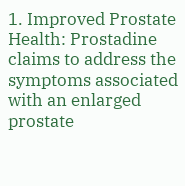1. Improved Prostate Health: Prostadine claims to address the symptoms associated with an enlarged prostate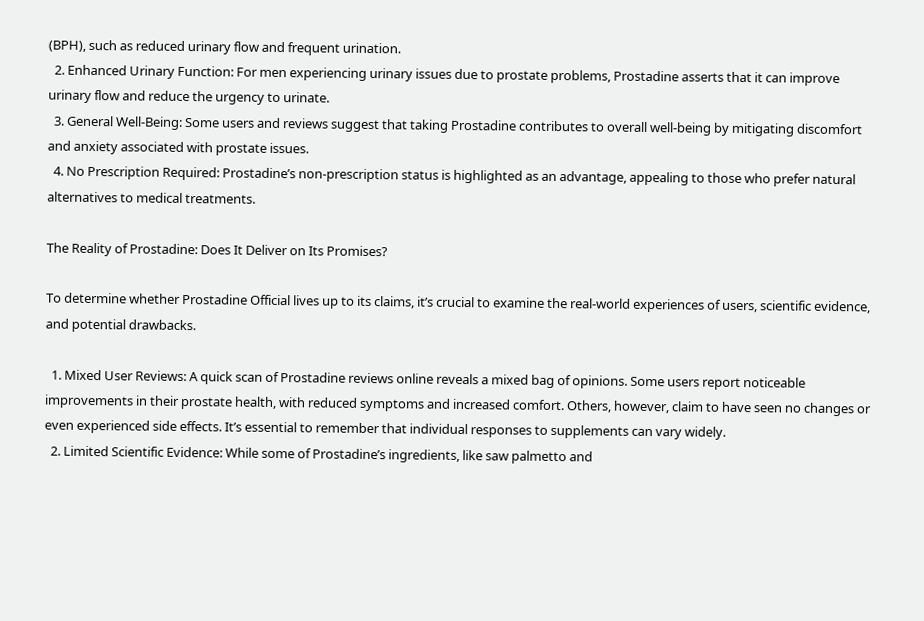(BPH), such as reduced urinary flow and frequent urination.
  2. Enhanced Urinary Function: For men experiencing urinary issues due to prostate problems, Prostadine asserts that it can improve urinary flow and reduce the urgency to urinate.
  3. General Well-Being: Some users and reviews suggest that taking Prostadine contributes to overall well-being by mitigating discomfort and anxiety associated with prostate issues.
  4. No Prescription Required: Prostadine’s non-prescription status is highlighted as an advantage, appealing to those who prefer natural alternatives to medical treatments.

The Reality of Prostadine: Does It Deliver on Its Promises?

To determine whether Prostadine Official lives up to its claims, it’s crucial to examine the real-world experiences of users, scientific evidence, and potential drawbacks.

  1. Mixed User Reviews: A quick scan of Prostadine reviews online reveals a mixed bag of opinions. Some users report noticeable improvements in their prostate health, with reduced symptoms and increased comfort. Others, however, claim to have seen no changes or even experienced side effects. It’s essential to remember that individual responses to supplements can vary widely.
  2. Limited Scientific Evidence: While some of Prostadine’s ingredients, like saw palmetto and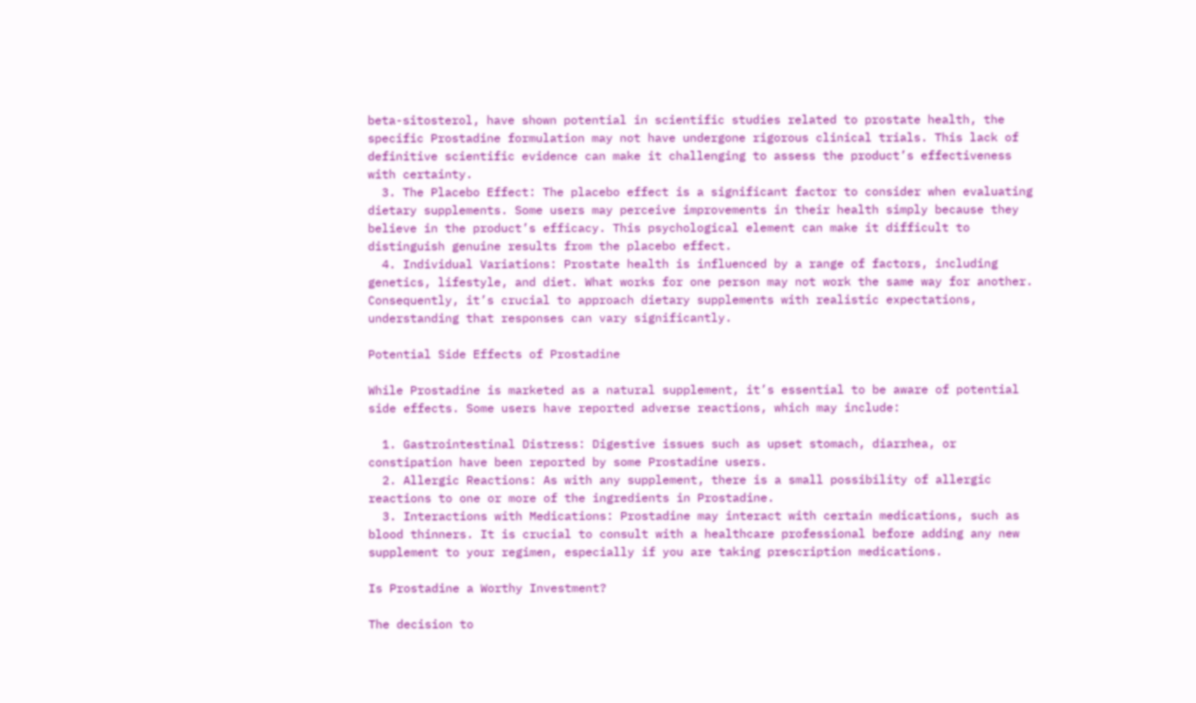beta-sitosterol, have shown potential in scientific studies related to prostate health, the specific Prostadine formulation may not have undergone rigorous clinical trials. This lack of definitive scientific evidence can make it challenging to assess the product’s effectiveness with certainty.
  3. The Placebo Effect: The placebo effect is a significant factor to consider when evaluating dietary supplements. Some users may perceive improvements in their health simply because they believe in the product’s efficacy. This psychological element can make it difficult to distinguish genuine results from the placebo effect.
  4. Individual Variations: Prostate health is influenced by a range of factors, including genetics, lifestyle, and diet. What works for one person may not work the same way for another. Consequently, it’s crucial to approach dietary supplements with realistic expectations, understanding that responses can vary significantly.

Potential Side Effects of Prostadine

While Prostadine is marketed as a natural supplement, it’s essential to be aware of potential side effects. Some users have reported adverse reactions, which may include:

  1. Gastrointestinal Distress: Digestive issues such as upset stomach, diarrhea, or constipation have been reported by some Prostadine users.
  2. Allergic Reactions: As with any supplement, there is a small possibility of allergic reactions to one or more of the ingredients in Prostadine.
  3. Interactions with Medications: Prostadine may interact with certain medications, such as blood thinners. It is crucial to consult with a healthcare professional before adding any new supplement to your regimen, especially if you are taking prescription medications.

Is Prostadine a Worthy Investment?

The decision to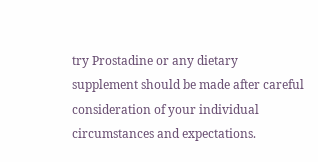try Prostadine or any dietary supplement should be made after careful consideration of your individual circumstances and expectations.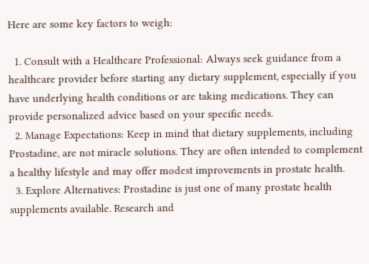Here are some key factors to weigh:

  1. Consult with a Healthcare Professional: Always seek guidance from a healthcare provider before starting any dietary supplement, especially if you have underlying health conditions or are taking medications. They can provide personalized advice based on your specific needs.
  2. Manage Expectations: Keep in mind that dietary supplements, including Prostadine, are not miracle solutions. They are often intended to complement a healthy lifestyle and may offer modest improvements in prostate health.
  3. Explore Alternatives: Prostadine is just one of many prostate health supplements available. Research and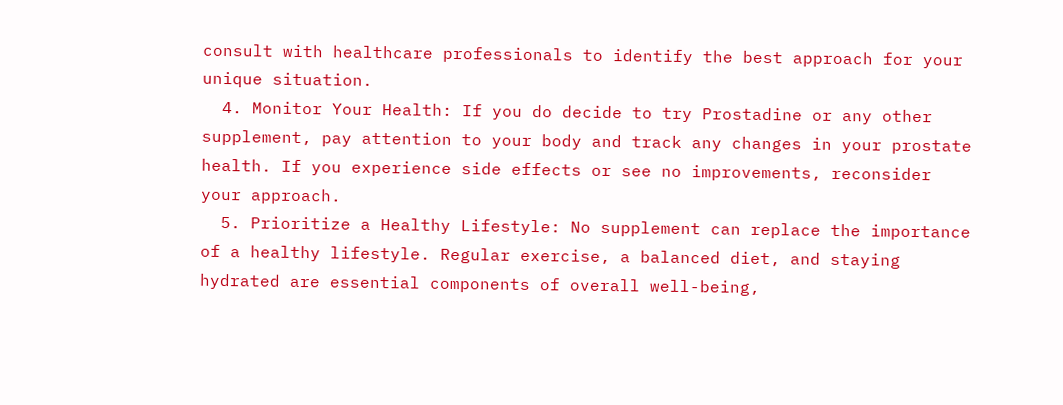consult with healthcare professionals to identify the best approach for your unique situation.
  4. Monitor Your Health: If you do decide to try Prostadine or any other supplement, pay attention to your body and track any changes in your prostate health. If you experience side effects or see no improvements, reconsider your approach.
  5. Prioritize a Healthy Lifestyle: No supplement can replace the importance of a healthy lifestyle. Regular exercise, a balanced diet, and staying hydrated are essential components of overall well-being,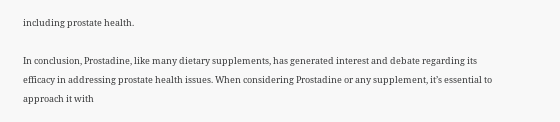including prostate health.

In conclusion, Prostadine, like many dietary supplements, has generated interest and debate regarding its efficacy in addressing prostate health issues. When considering Prostadine or any supplement, it’s essential to approach it with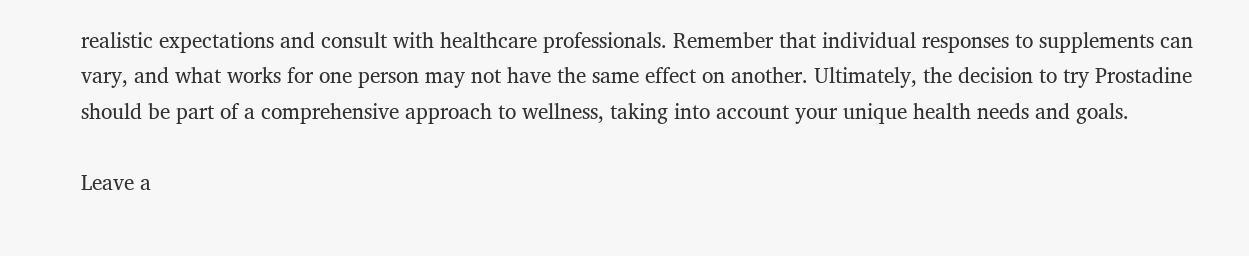realistic expectations and consult with healthcare professionals. Remember that individual responses to supplements can vary, and what works for one person may not have the same effect on another. Ultimately, the decision to try Prostadine should be part of a comprehensive approach to wellness, taking into account your unique health needs and goals.

Leave a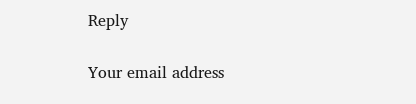Reply

Your email address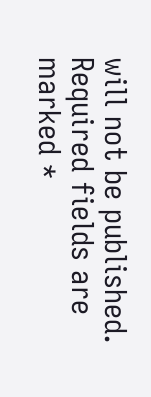will not be published. Required fields are marked *